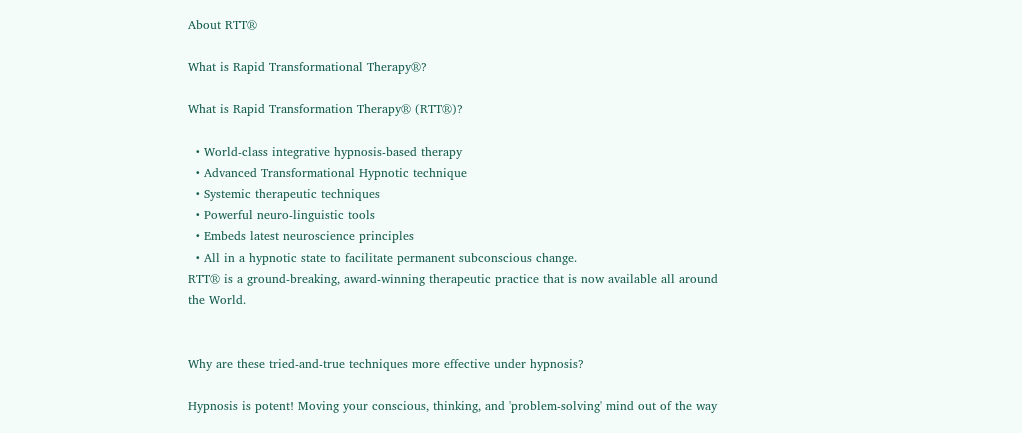About RTT®

What is Rapid Transformational Therapy®?

What is Rapid Transformation Therapy® (RTT®)?

  • World-class integrative hypnosis-based therapy
  • Advanced Transformational Hypnotic technique
  • Systemic therapeutic techniques
  • Powerful neuro-linguistic tools
  • Embeds latest neuroscience principles
  • All in a hypnotic state to facilitate permanent subconscious change.
RTT® is a ground-breaking, award-winning therapeutic practice that is now available all around the World.


Why are these tried-and-true techniques more effective under hypnosis?

Hypnosis is potent! Moving your conscious, thinking, and 'problem-solving' mind out of the way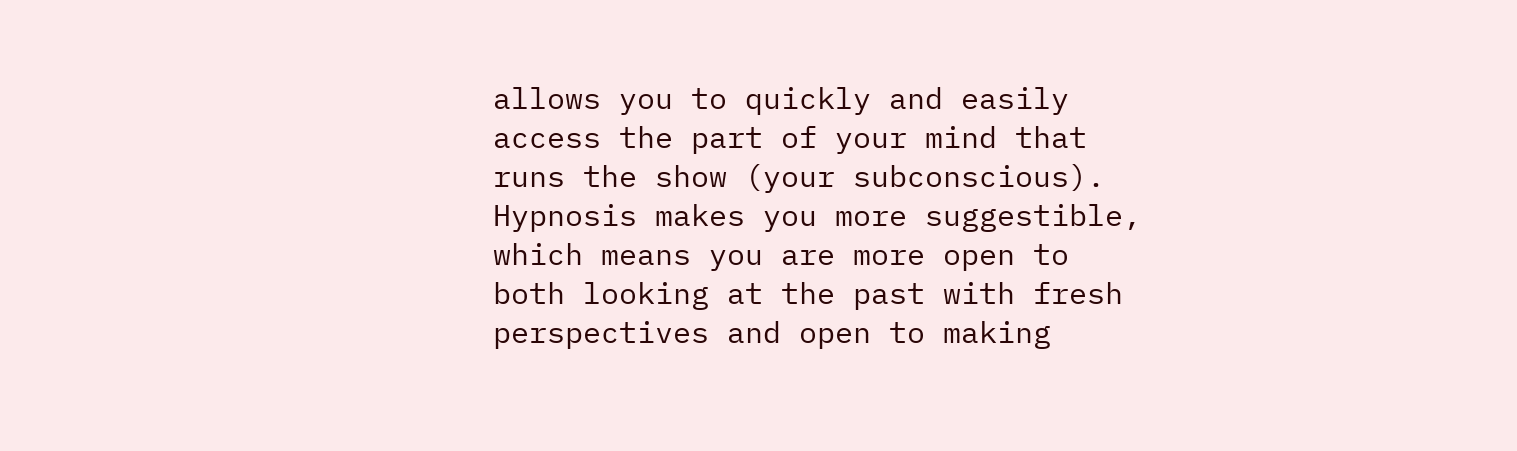allows you to quickly and easily access the part of your mind that runs the show (your subconscious).
Hypnosis makes you more suggestible, which means you are more open to both looking at the past with fresh perspectives and open to making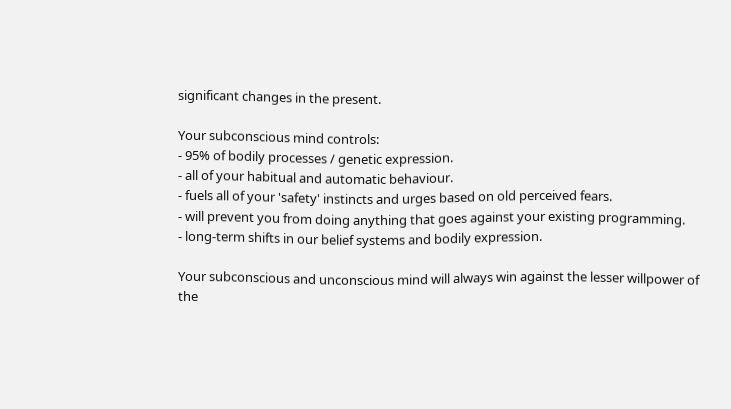significant changes in the present.

Your subconscious mind controls:
- 95% of bodily processes / genetic expression.
- all of your habitual and automatic behaviour.
- fuels all of your 'safety' instincts and urges based on old perceived fears.
- will prevent you from doing anything that goes against your existing programming.
- long-term shifts in our belief systems and bodily expression.

Your subconscious and unconscious mind will always win against the lesser willpower of the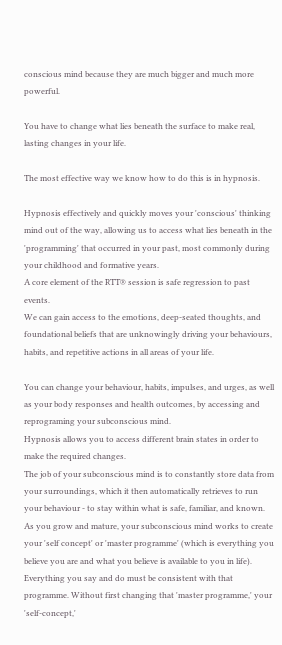conscious mind because they are much bigger and much more powerful.

You have to change what lies beneath the surface to make real, lasting changes in your life.

The most effective way we know how to do this is in hypnosis.

Hypnosis effectively and quickly moves your 'conscious' thinking mind out of the way, allowing us to access what lies beneath in the 'programming' that occurred in your past, most commonly during your childhood and formative years.
A core element of the RTT® session is safe regression to past events.
We can gain access to the emotions, deep-seated thoughts, and foundational beliefs that are unknowingly driving your behaviours, habits, and repetitive actions in all areas of your life.

You can change your behaviour, habits, impulses, and urges, as well as your body responses and health outcomes, by accessing and reprograming your subconscious mind.
Hypnosis allows you to access different brain states in order to make the required changes.
The job of your subconscious mind is to constantly store data from your surroundings, which it then automatically retrieves to run your behaviour - to stay within what is safe, familiar, and known.
As you grow and mature, your subconscious mind works to create your 'self concept' or 'master programme' (which is everything you believe you are and what you believe is available to you in life).
Everything you say and do must be consistent with that programme. Without first changing that 'master programme,' your 'self-concept,'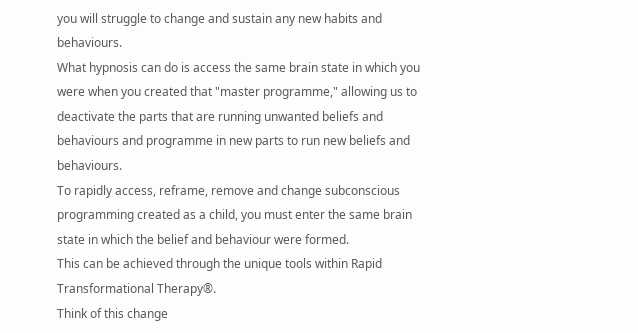you will struggle to change and sustain any new habits and behaviours.
What hypnosis can do is access the same brain state in which you were when you created that "master programme," allowing us to deactivate the parts that are running unwanted beliefs and behaviours and programme in new parts to run new beliefs and behaviours.
To rapidly access, reframe, remove and change subconscious programming created as a child, you must enter the same brain state in which the belief and behaviour were formed.
This can be achieved through the unique tools within Rapid Transformational Therapy®.
Think of this change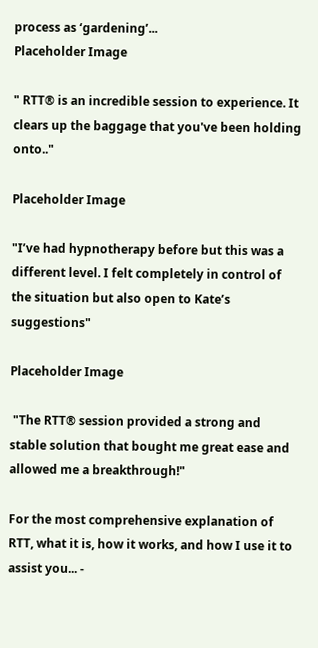process as ‘gardening’...
Placeholder Image

" RTT® is an incredible session to experience. It clears up the baggage that you've been holding onto.."

Placeholder Image

"I’ve had hypnotherapy before but this was a different level. I felt completely in control of the situation but also open to Kate’s suggestions"

Placeholder Image

 "The RTT® session provided a strong and stable solution that bought me great ease and allowed me a breakthrough!"

For the most comprehensive explanation of RTT, what it is, how it works, and how I use it to assist you... -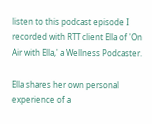listen to this podcast episode I recorded with RTT client Ella of 'On Air with Ella,' a Wellness Podcaster.

Ella shares her own personal experience of a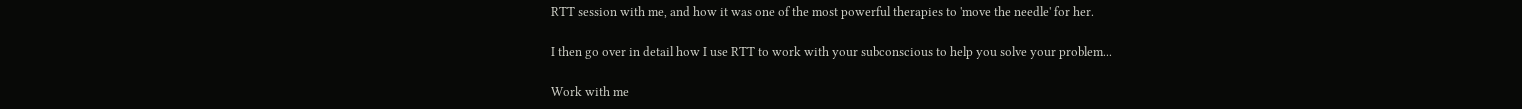RTT session with me, and how it was one of the most powerful therapies to 'move the needle' for her.

I then go over in detail how I use RTT to work with your subconscious to help you solve your problem...

Work with me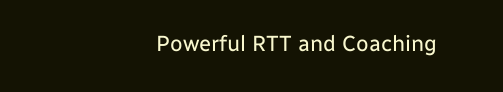Powerful RTT and Coaching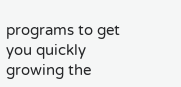programs to get you quickly growing the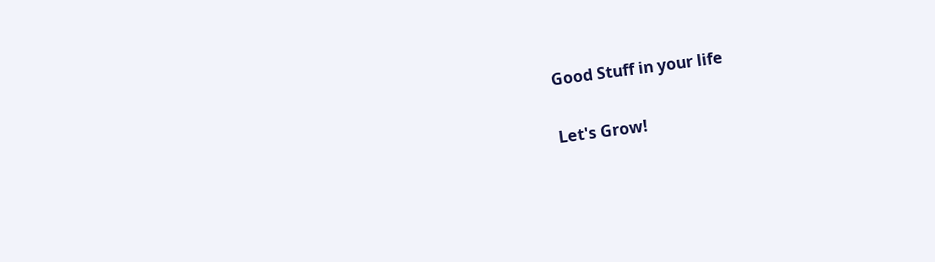Good Stuff in your life

Let's Grow!